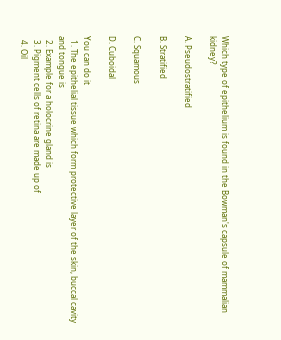Which type of epithelium is found in the Bowman's capsule of mammalian kidney?

A. Pseudostratified

B. Stratified

C. Squamous

D. Cuboidal

You can do it
  1. The epithelial tissue which form protective layer of the skin, buccal cavity and tongue is
  2. Example for a holocrine gland is
  3. Pigment cells of retina are made up of
  4. Oil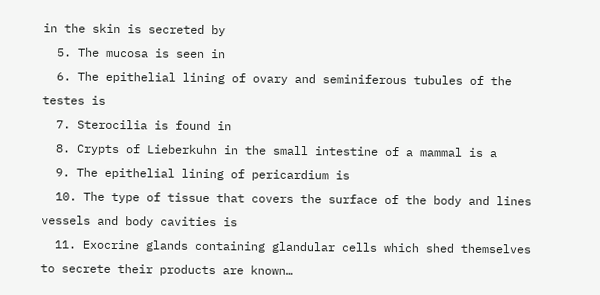in the skin is secreted by
  5. The mucosa is seen in
  6. The epithelial lining of ovary and seminiferous tubules of the testes is
  7. Sterocilia is found in
  8. Crypts of Lieberkuhn in the small intestine of a mammal is a
  9. The epithelial lining of pericardium is
  10. The type of tissue that covers the surface of the body and lines vessels and body cavities is
  11. Exocrine glands containing glandular cells which shed themselves to secrete their products are known…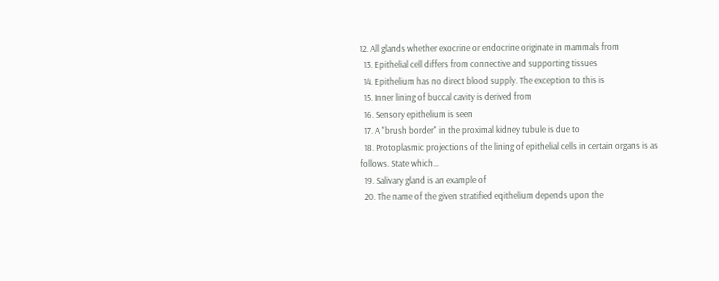12. All glands whether exocrine or endocrine originate in mammals from
  13. Epithelial cell differs from connective and supporting tissues
  14. Epithelium has no direct blood supply. The exception to this is
  15. Inner lining of buccal cavity is derived from
  16. Sensory epithelium is seen
  17. A "brush border" in the proximal kidney tubule is due to
  18. Protoplasmic projections of the lining of epithelial cells in certain organs is as follows. State which…
  19. Salivary gland is an example of
  20. The name of the given stratified eqithelium depends upon the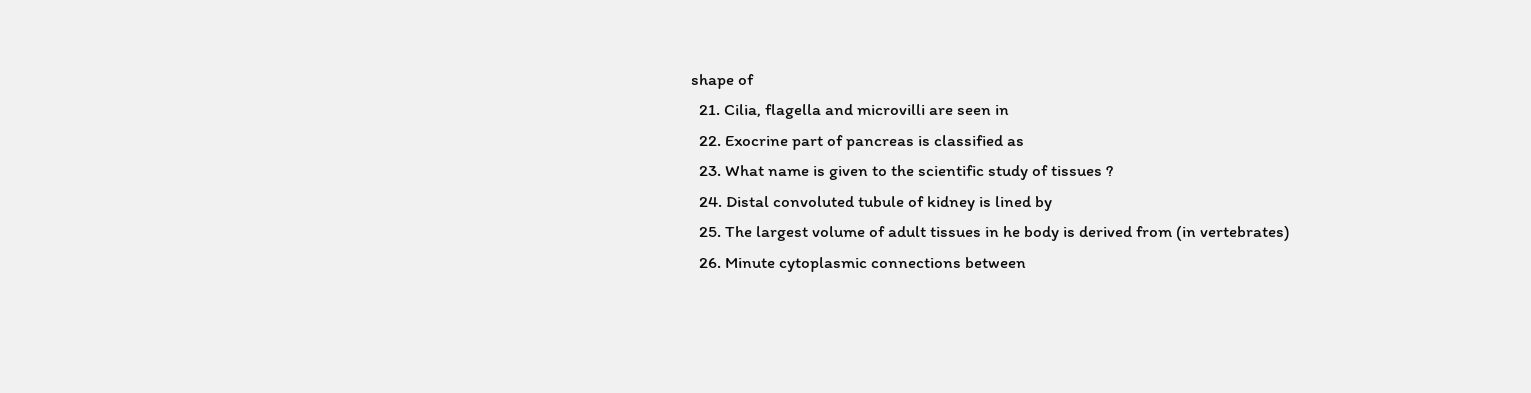shape of
  21. Cilia, flagella and microvilli are seen in
  22. Exocrine part of pancreas is classified as
  23. What name is given to the scientific study of tissues ?
  24. Distal convoluted tubule of kidney is lined by
  25. The largest volume of adult tissues in he body is derived from (in vertebrates)
  26. Minute cytoplasmic connections between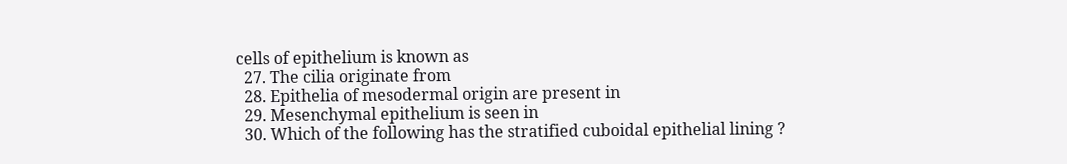cells of epithelium is known as
  27. The cilia originate from
  28. Epithelia of mesodermal origin are present in
  29. Mesenchymal epithelium is seen in
  30. Which of the following has the stratified cuboidal epithelial lining ?